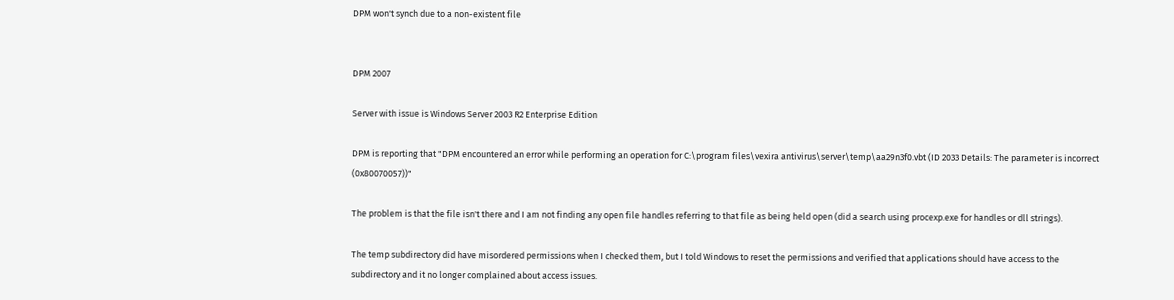DPM won't synch due to a non-existent file


DPM 2007

Server with issue is Windows Server 2003 R2 Enterprise Edition

DPM is reporting that "DPM encountered an error while performing an operation for C:\program files\vexira antivirus\server\temp\aa29n3f0.vbt (ID 2033 Details: The parameter is incorrect (0x80070057))"

The problem is that the file isn't there and I am not finding any open file handles referring to that file as being held open (did a search using procexp.exe for handles or dll strings).

The temp subdirectory did have misordered permissions when I checked them, but I told Windows to reset the permissions and verified that applications should have access to the subdirectory and it no longer complained about access issues.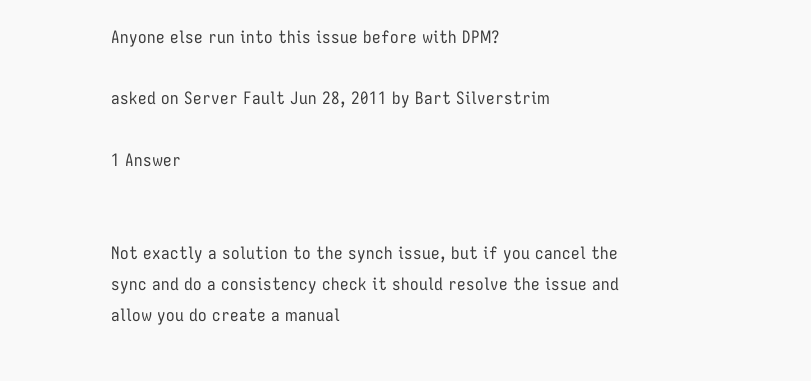Anyone else run into this issue before with DPM?

asked on Server Fault Jun 28, 2011 by Bart Silverstrim

1 Answer


Not exactly a solution to the synch issue, but if you cancel the sync and do a consistency check it should resolve the issue and allow you do create a manual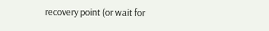recovery point (or wait for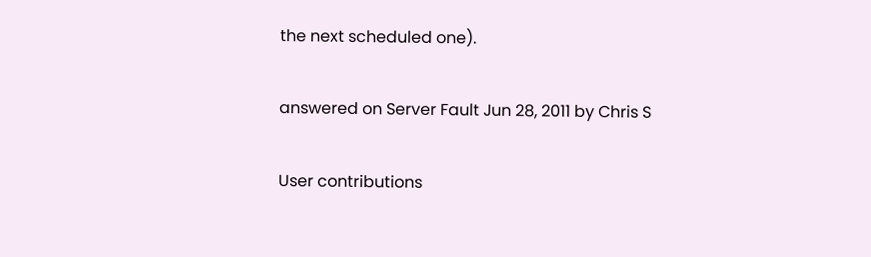the next scheduled one).

answered on Server Fault Jun 28, 2011 by Chris S

User contributions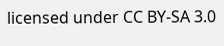licensed under CC BY-SA 3.0